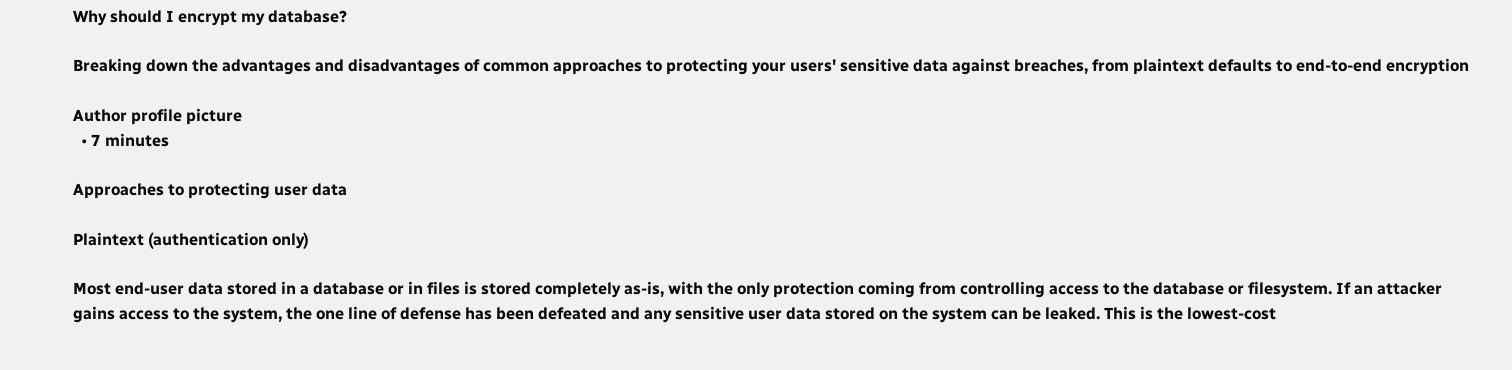Why should I encrypt my database?

Breaking down the advantages and disadvantages of common approaches to protecting your users' sensitive data against breaches, from plaintext defaults to end-to-end encryption

Author profile picture
  • 7 minutes

Approaches to protecting user data

Plaintext (authentication only)

Most end-user data stored in a database or in files is stored completely as-is, with the only protection coming from controlling access to the database or filesystem. If an attacker gains access to the system, the one line of defense has been defeated and any sensitive user data stored on the system can be leaked. This is the lowest-cost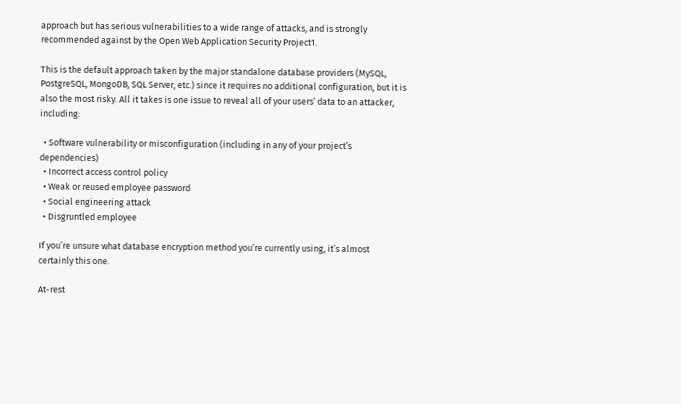approach but has serious vulnerabilities to a wide range of attacks, and is strongly recommended against by the Open Web Application Security Project1.

This is the default approach taken by the major standalone database providers (MySQL, PostgreSQL, MongoDB, SQL Server, etc.) since it requires no additional configuration, but it is also the most risky. All it takes is one issue to reveal all of your users’ data to an attacker, including:

  • Software vulnerability or misconfiguration (including in any of your project’s dependencies)
  • Incorrect access control policy
  • Weak or reused employee password
  • Social engineering attack
  • Disgruntled employee

If you’re unsure what database encryption method you’re currently using, it’s almost certainly this one.

At-rest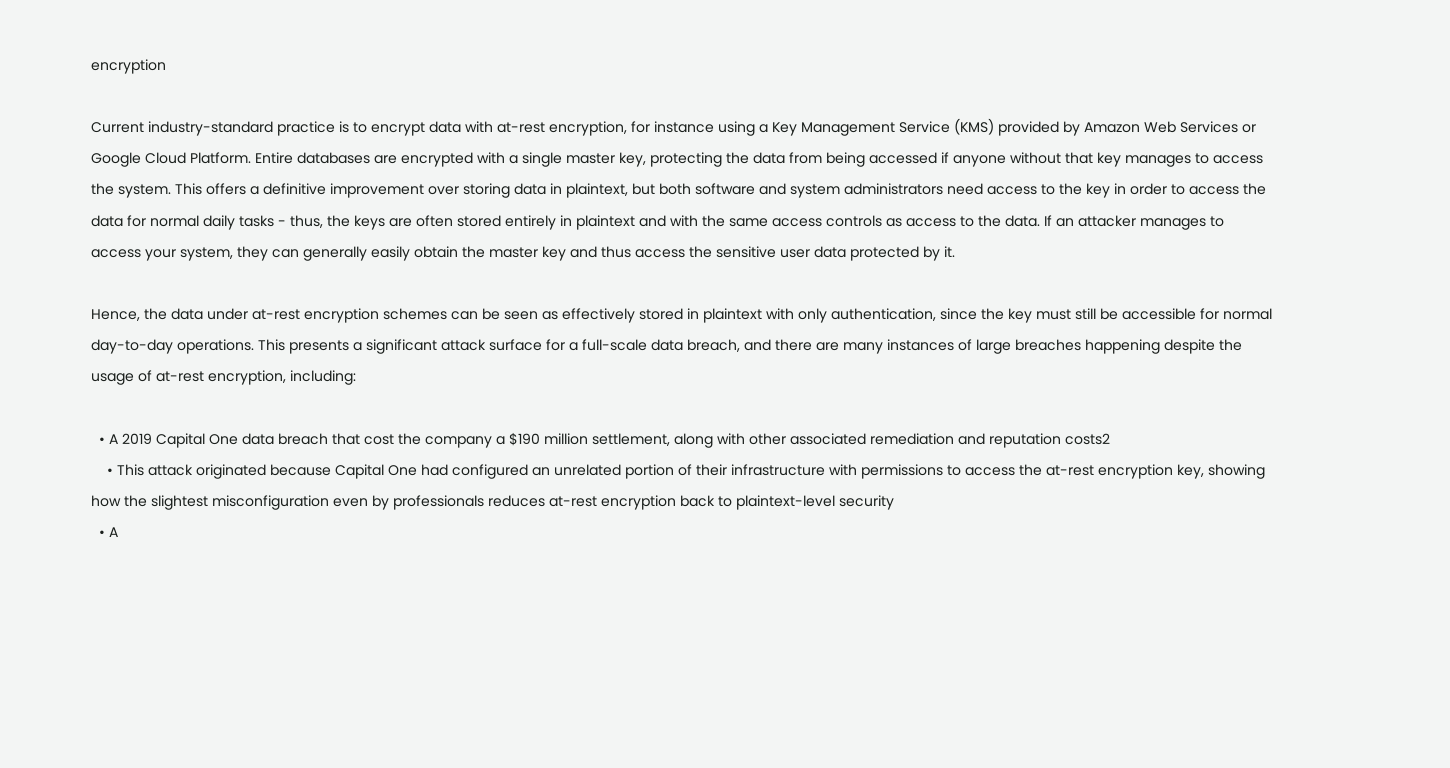encryption

Current industry-standard practice is to encrypt data with at-rest encryption, for instance using a Key Management Service (KMS) provided by Amazon Web Services or Google Cloud Platform. Entire databases are encrypted with a single master key, protecting the data from being accessed if anyone without that key manages to access the system. This offers a definitive improvement over storing data in plaintext, but both software and system administrators need access to the key in order to access the data for normal daily tasks - thus, the keys are often stored entirely in plaintext and with the same access controls as access to the data. If an attacker manages to access your system, they can generally easily obtain the master key and thus access the sensitive user data protected by it.

Hence, the data under at-rest encryption schemes can be seen as effectively stored in plaintext with only authentication, since the key must still be accessible for normal day-to-day operations. This presents a significant attack surface for a full-scale data breach, and there are many instances of large breaches happening despite the usage of at-rest encryption, including:

  • A 2019 Capital One data breach that cost the company a $190 million settlement, along with other associated remediation and reputation costs2
    • This attack originated because Capital One had configured an unrelated portion of their infrastructure with permissions to access the at-rest encryption key, showing how the slightest misconfiguration even by professionals reduces at-rest encryption back to plaintext-level security
  • A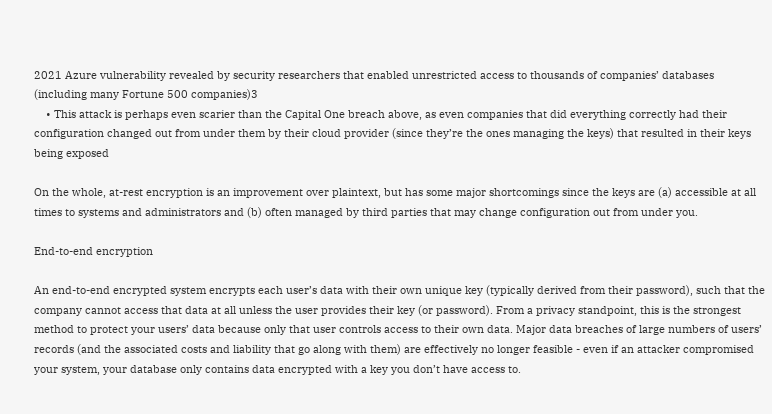2021 Azure vulnerability revealed by security researchers that enabled unrestricted access to thousands of companies’ databases (including many Fortune 500 companies)3
    • This attack is perhaps even scarier than the Capital One breach above, as even companies that did everything correctly had their configuration changed out from under them by their cloud provider (since they’re the ones managing the keys) that resulted in their keys being exposed

On the whole, at-rest encryption is an improvement over plaintext, but has some major shortcomings since the keys are (a) accessible at all times to systems and administrators and (b) often managed by third parties that may change configuration out from under you.

End-to-end encryption

An end-to-end encrypted system encrypts each user’s data with their own unique key (typically derived from their password), such that the company cannot access that data at all unless the user provides their key (or password). From a privacy standpoint, this is the strongest method to protect your users’ data because only that user controls access to their own data. Major data breaches of large numbers of users’ records (and the associated costs and liability that go along with them) are effectively no longer feasible - even if an attacker compromised your system, your database only contains data encrypted with a key you don’t have access to.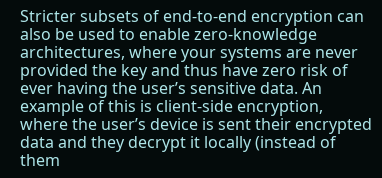Stricter subsets of end-to-end encryption can also be used to enable zero-knowledge architectures, where your systems are never provided the key and thus have zero risk of ever having the user’s sensitive data. An example of this is client-side encryption, where the user’s device is sent their encrypted data and they decrypt it locally (instead of them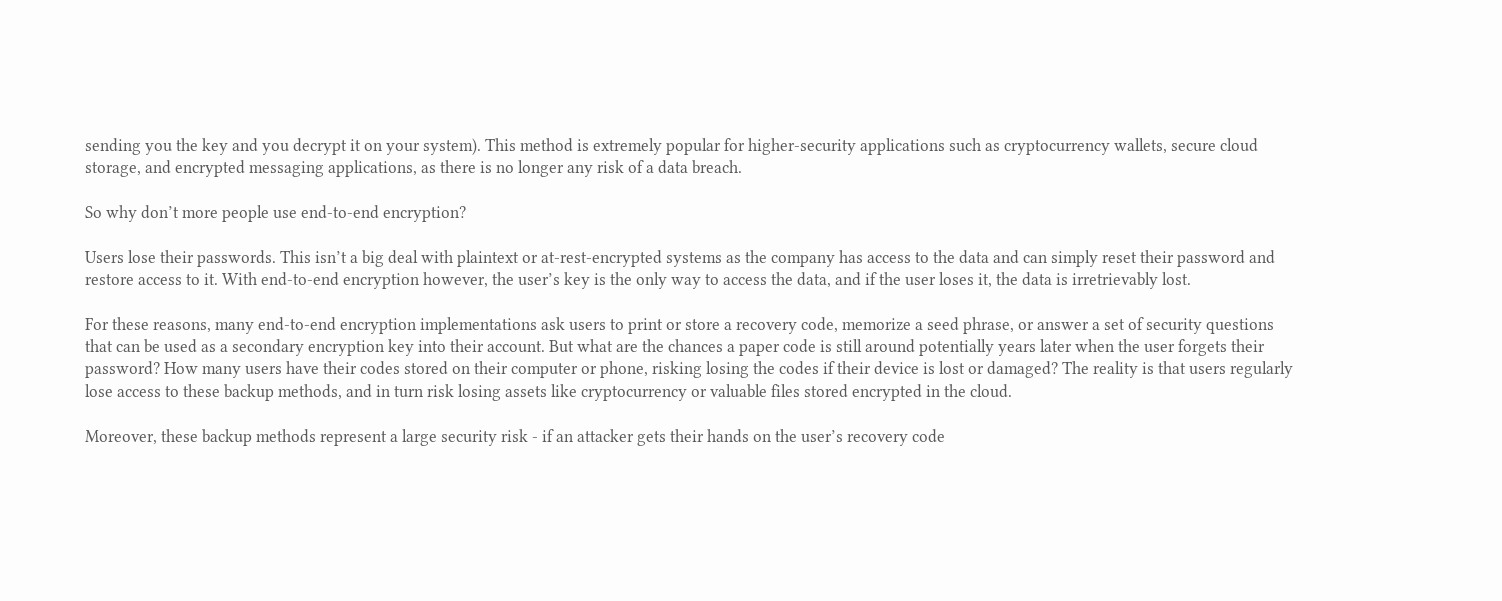sending you the key and you decrypt it on your system). This method is extremely popular for higher-security applications such as cryptocurrency wallets, secure cloud storage, and encrypted messaging applications, as there is no longer any risk of a data breach.

So why don’t more people use end-to-end encryption?

Users lose their passwords. This isn’t a big deal with plaintext or at-rest-encrypted systems as the company has access to the data and can simply reset their password and restore access to it. With end-to-end encryption however, the user’s key is the only way to access the data, and if the user loses it, the data is irretrievably lost.

For these reasons, many end-to-end encryption implementations ask users to print or store a recovery code, memorize a seed phrase, or answer a set of security questions that can be used as a secondary encryption key into their account. But what are the chances a paper code is still around potentially years later when the user forgets their password? How many users have their codes stored on their computer or phone, risking losing the codes if their device is lost or damaged? The reality is that users regularly lose access to these backup methods, and in turn risk losing assets like cryptocurrency or valuable files stored encrypted in the cloud.

Moreover, these backup methods represent a large security risk - if an attacker gets their hands on the user’s recovery code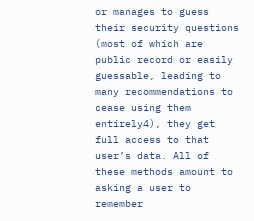or manages to guess their security questions (most of which are public record or easily guessable, leading to many recommendations to cease using them entirely4), they get full access to that user’s data. All of these methods amount to asking a user to remember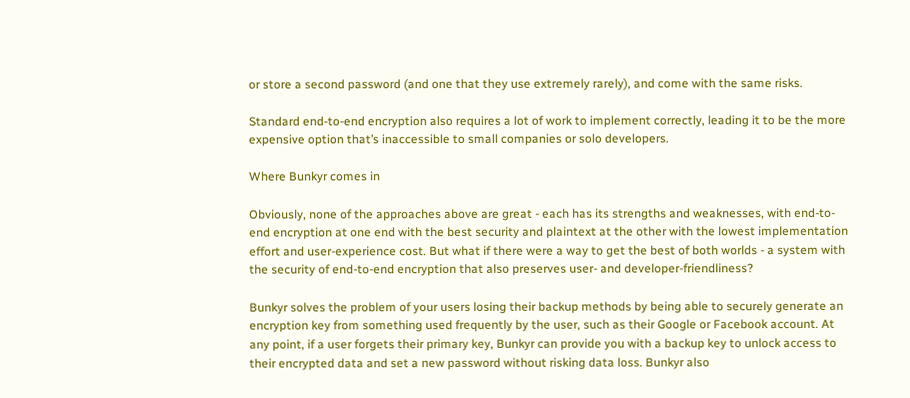or store a second password (and one that they use extremely rarely), and come with the same risks.

Standard end-to-end encryption also requires a lot of work to implement correctly, leading it to be the more expensive option that’s inaccessible to small companies or solo developers.

Where Bunkyr comes in

Obviously, none of the approaches above are great - each has its strengths and weaknesses, with end-to-end encryption at one end with the best security and plaintext at the other with the lowest implementation effort and user-experience cost. But what if there were a way to get the best of both worlds - a system with the security of end-to-end encryption that also preserves user- and developer-friendliness?

Bunkyr solves the problem of your users losing their backup methods by being able to securely generate an encryption key from something used frequently by the user, such as their Google or Facebook account. At any point, if a user forgets their primary key, Bunkyr can provide you with a backup key to unlock access to their encrypted data and set a new password without risking data loss. Bunkyr also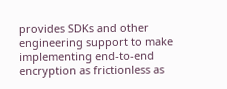provides SDKs and other engineering support to make implementing end-to-end encryption as frictionless as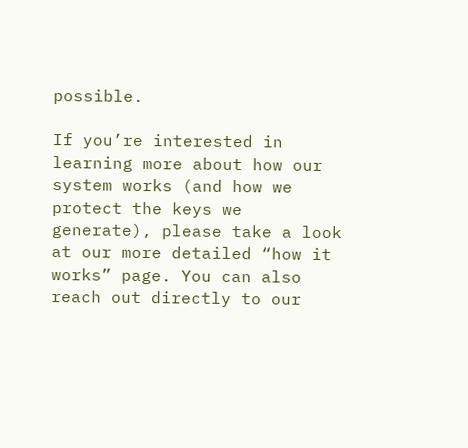possible.

If you’re interested in learning more about how our system works (and how we protect the keys we generate), please take a look at our more detailed “how it works” page. You can also reach out directly to our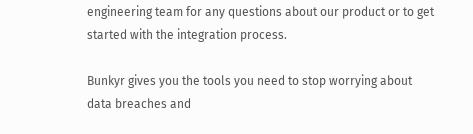engineering team for any questions about our product or to get started with the integration process.

Bunkyr gives you the tools you need to stop worrying about data breaches and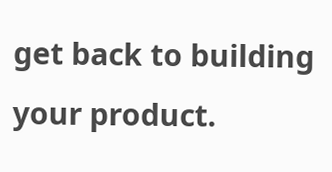get back to building your product.